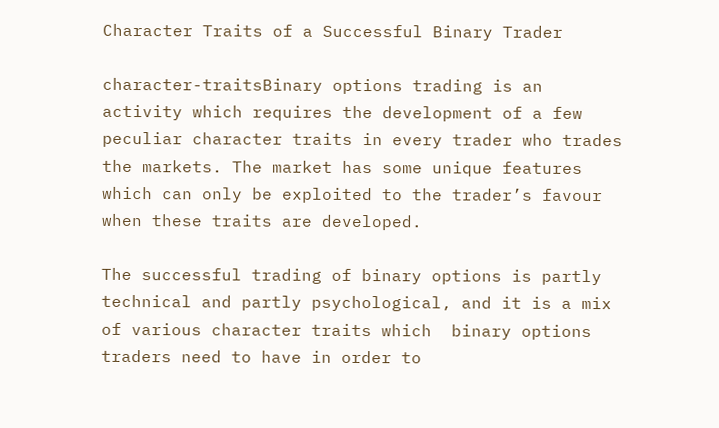Character Traits of a Successful Binary Trader

character-traitsBinary options trading is an activity which requires the development of a few peculiar character traits in every trader who trades the markets. The market has some unique features which can only be exploited to the trader’s favour when these traits are developed.

The successful trading of binary options is partly technical and partly psychological, and it is a mix of various character traits which  binary options traders need to have in order to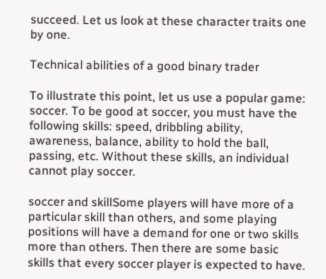succeed. Let us look at these character traits one by one.

Technical abilities of a good binary trader

To illustrate this point, let us use a popular game: soccer. To be good at soccer, you must have the following skills: speed, dribbling ability, awareness, balance, ability to hold the ball, passing, etc. Without these skills, an individual cannot play soccer.

soccer and skillSome players will have more of a particular skill than others, and some playing positions will have a demand for one or two skills more than others. Then there are some basic skills that every soccer player is expected to have.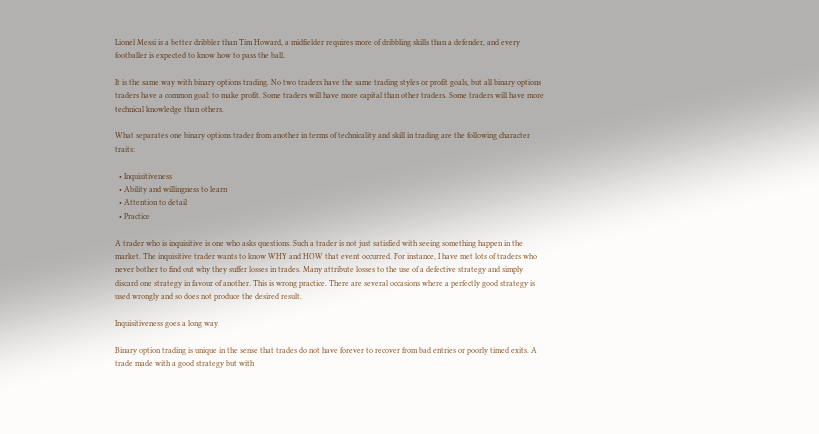Lionel Messi is a better dribbler than Tim Howard, a midfielder requires more of dribbling skills than a defender, and every footballer is expected to know how to pass the ball.

It is the same way with binary options trading. No two traders have the same trading styles or profit goals, but all binary options traders have a common goal: to make profit. Some traders will have more capital than other traders. Some traders will have more technical knowledge than others.

What separates one binary options trader from another in terms of technicality and skill in trading are the following character traits:

  • Inquisitiveness
  • Ability and willingness to learn
  • Attention to detail
  • Practice

A trader who is inquisitive is one who asks questions. Such a trader is not just satisfied with seeing something happen in the market. The inquisitive trader wants to know WHY and HOW that event occurred. For instance, I have met lots of traders who never bother to find out why they suffer losses in trades. Many attribute losses to the use of a defective strategy and simply discard one strategy in favour of another. This is wrong practice. There are several occasions where a perfectly good strategy is used wrongly and so does not produce the desired result.

Inquisitiveness goes a long way

Binary option trading is unique in the sense that trades do not have forever to recover from bad entries or poorly timed exits. A trade made with a good strategy but with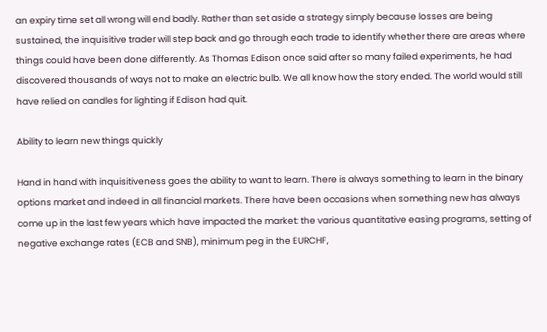an expiry time set all wrong will end badly. Rather than set aside a strategy simply because losses are being sustained, the inquisitive trader will step back and go through each trade to identify whether there are areas where things could have been done differently. As Thomas Edison once said after so many failed experiments, he had discovered thousands of ways not to make an electric bulb. We all know how the story ended. The world would still have relied on candles for lighting if Edison had quit.

Ability to learn new things quickly

Hand in hand with inquisitiveness goes the ability to want to learn. There is always something to learn in the binary options market and indeed in all financial markets. There have been occasions when something new has always come up in the last few years which have impacted the market: the various quantitative easing programs, setting of negative exchange rates (ECB and SNB), minimum peg in the EURCHF,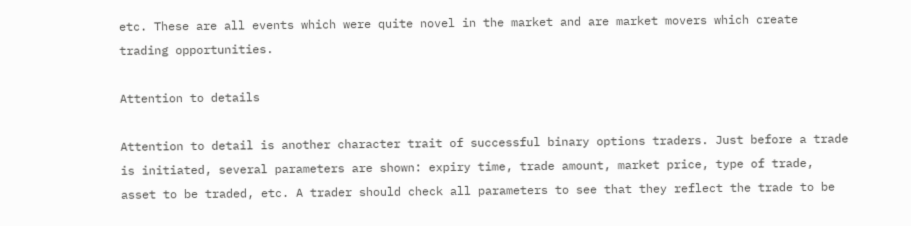etc. These are all events which were quite novel in the market and are market movers which create trading opportunities.

Attention to details

Attention to detail is another character trait of successful binary options traders. Just before a trade is initiated, several parameters are shown: expiry time, trade amount, market price, type of trade, asset to be traded, etc. A trader should check all parameters to see that they reflect the trade to be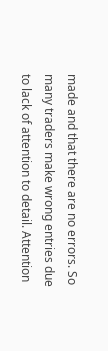made and that there are no errors. So many traders make wrong entries due to lack of attention to detail. Attention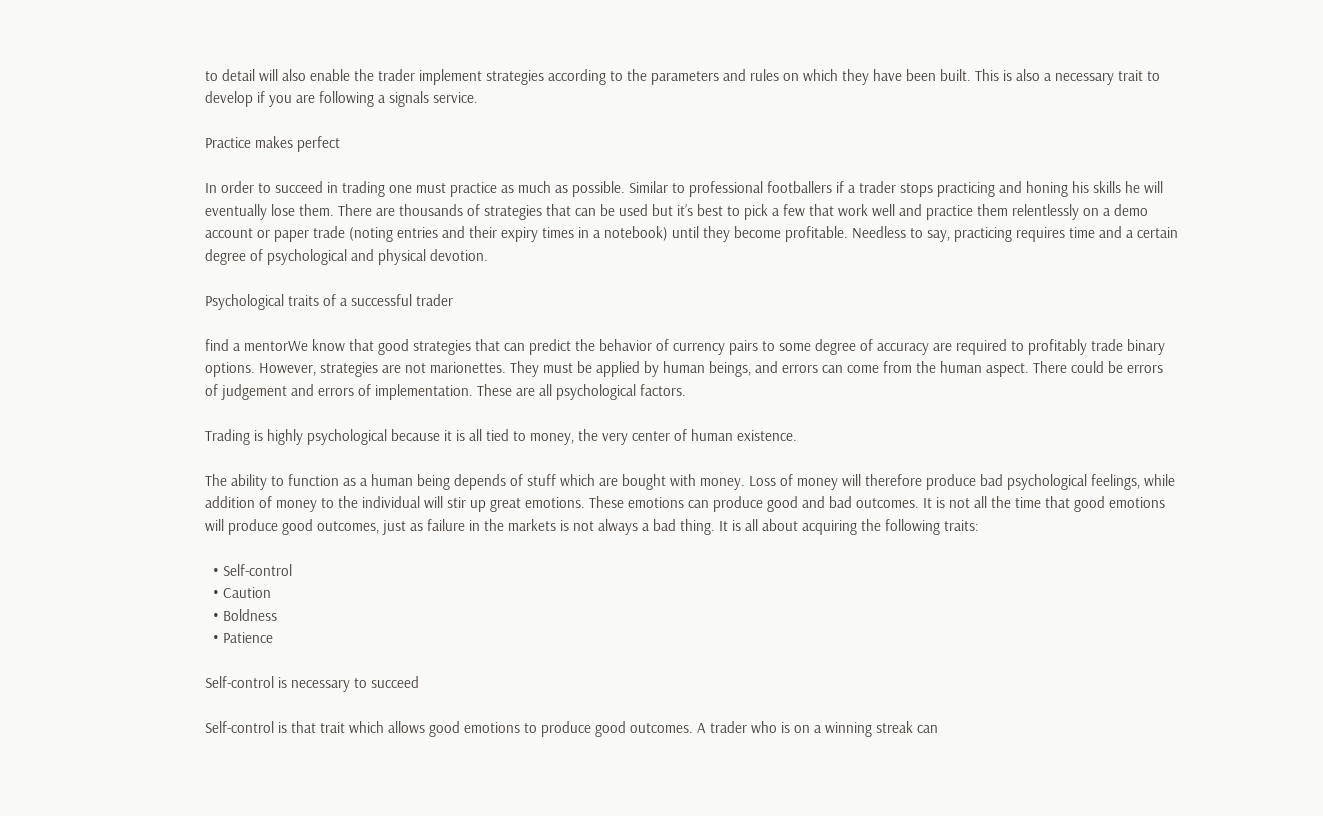to detail will also enable the trader implement strategies according to the parameters and rules on which they have been built. This is also a necessary trait to develop if you are following a signals service.

Practice makes perfect

In order to succeed in trading one must practice as much as possible. Similar to professional footballers if a trader stops practicing and honing his skills he will eventually lose them. There are thousands of strategies that can be used but it’s best to pick a few that work well and practice them relentlessly on a demo account or paper trade (noting entries and their expiry times in a notebook) until they become profitable. Needless to say, practicing requires time and a certain degree of psychological and physical devotion.

Psychological traits of a successful trader

find a mentorWe know that good strategies that can predict the behavior of currency pairs to some degree of accuracy are required to profitably trade binary options. However, strategies are not marionettes. They must be applied by human beings, and errors can come from the human aspect. There could be errors of judgement and errors of implementation. These are all psychological factors.

Trading is highly psychological because it is all tied to money, the very center of human existence.

The ability to function as a human being depends of stuff which are bought with money. Loss of money will therefore produce bad psychological feelings, while addition of money to the individual will stir up great emotions. These emotions can produce good and bad outcomes. It is not all the time that good emotions will produce good outcomes, just as failure in the markets is not always a bad thing. It is all about acquiring the following traits:

  • Self-control
  • Caution
  • Boldness
  • Patience

Self-control is necessary to succeed

Self-control is that trait which allows good emotions to produce good outcomes. A trader who is on a winning streak can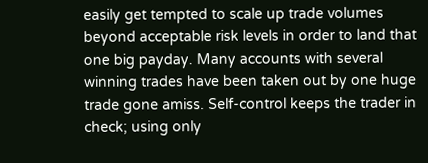easily get tempted to scale up trade volumes beyond acceptable risk levels in order to land that one big payday. Many accounts with several winning trades have been taken out by one huge trade gone amiss. Self-control keeps the trader in check; using only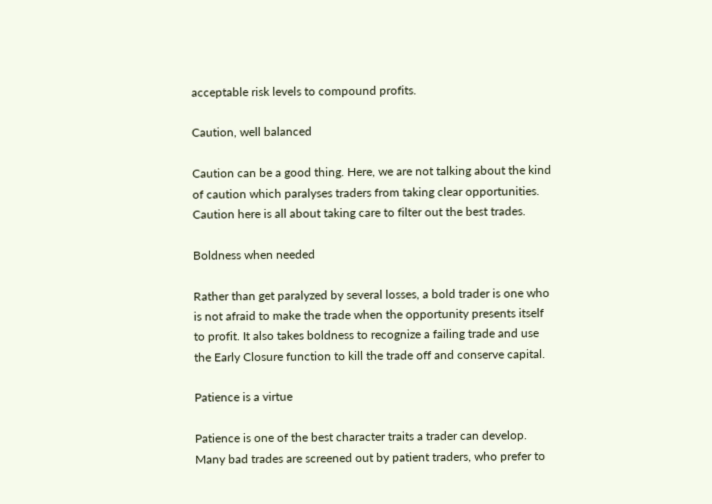acceptable risk levels to compound profits.

Caution, well balanced

Caution can be a good thing. Here, we are not talking about the kind of caution which paralyses traders from taking clear opportunities. Caution here is all about taking care to filter out the best trades.

Boldness when needed

Rather than get paralyzed by several losses, a bold trader is one who is not afraid to make the trade when the opportunity presents itself to profit. It also takes boldness to recognize a failing trade and use the Early Closure function to kill the trade off and conserve capital.

Patience is a virtue

Patience is one of the best character traits a trader can develop. Many bad trades are screened out by patient traders, who prefer to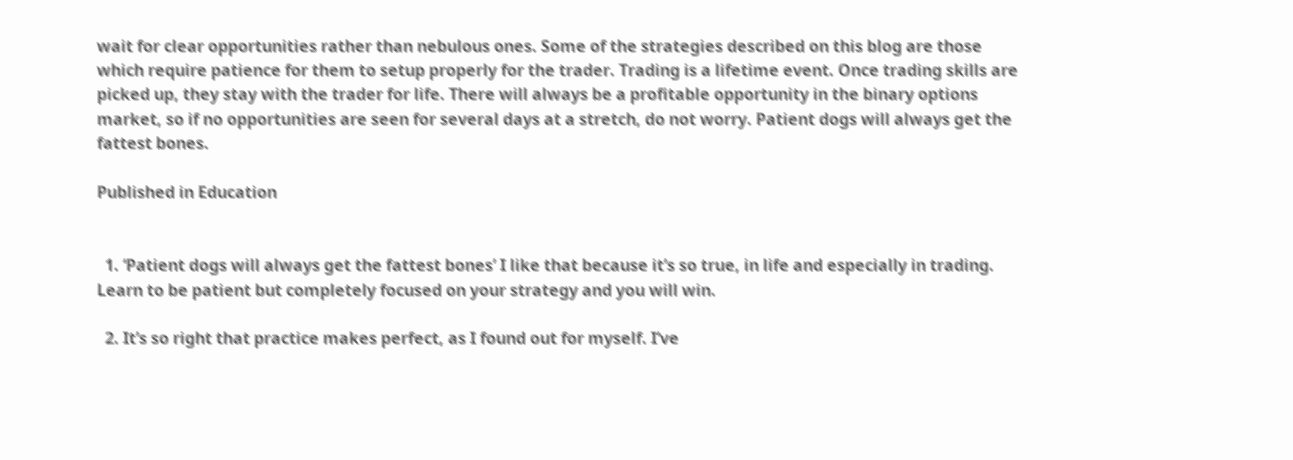wait for clear opportunities rather than nebulous ones. Some of the strategies described on this blog are those which require patience for them to setup properly for the trader. Trading is a lifetime event. Once trading skills are picked up, they stay with the trader for life. There will always be a profitable opportunity in the binary options market, so if no opportunities are seen for several days at a stretch, do not worry. Patient dogs will always get the fattest bones.

Published in Education


  1. ‘Patient dogs will always get the fattest bones’ I like that because it’s so true, in life and especially in trading. Learn to be patient but completely focused on your strategy and you will win.

  2. It’s so right that practice makes perfect, as I found out for myself. I’ve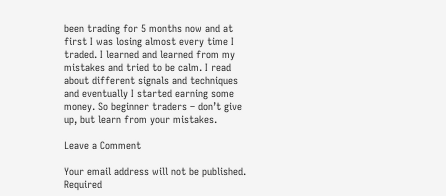been trading for 5 months now and at first I was losing almost every time I traded. I learned and learned from my mistakes and tried to be calm. I read about different signals and techniques and eventually I started earning some money. So beginner traders – don’t give up, but learn from your mistakes.

Leave a Comment

Your email address will not be published. Required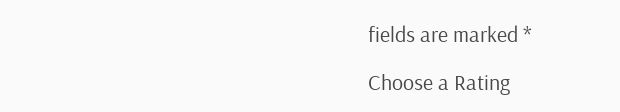fields are marked *

Choose a Rating